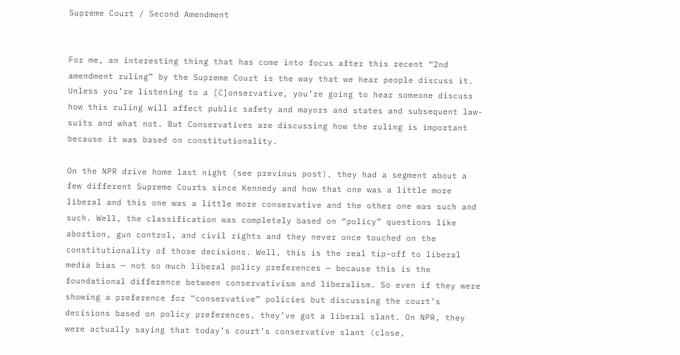Supreme Court / Second Amendment


For me, an interesting thing that has come into focus after this recent “2nd amendment ruling” by the Supreme Court is the way that we hear people discuss it. Unless you’re listening to a [C]onservative, you’re going to hear someone discuss how this ruling will affect public safety and mayors and states and subsequent law-suits and what not. But Conservatives are discussing how the ruling is important because it was based on constitutionality.

On the NPR drive home last night (see previous post), they had a segment about a few different Supreme Courts since Kennedy and how that one was a little more liberal and this one was a little more conservative and the other one was such and such. Well, the classification was completely based on “policy” questions like abortion, gun control, and civil rights and they never once touched on the constitutionality of those decisions. Well, this is the real tip-off to liberal media bias — not so much liberal policy preferences — because this is the foundational difference between conservativism and liberalism. So even if they were showing a preference for “conservative” policies but discussing the court’s decisions based on policy preferences, they’ve got a liberal slant. On NPR, they were actually saying that today’s court’s conservative slant (close,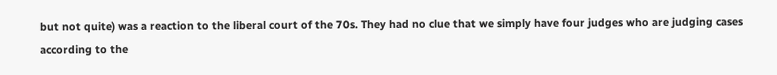but not quite) was a reaction to the liberal court of the 70s. They had no clue that we simply have four judges who are judging cases according to the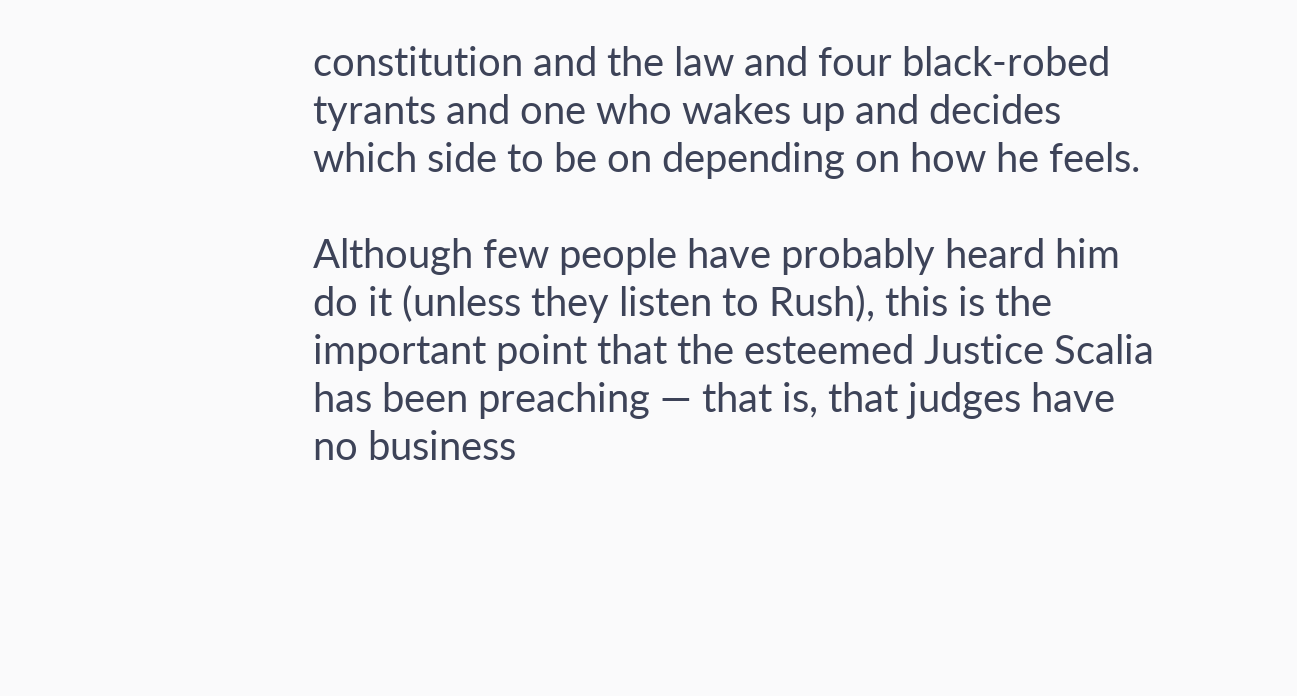constitution and the law and four black-robed tyrants and one who wakes up and decides which side to be on depending on how he feels.

Although few people have probably heard him do it (unless they listen to Rush), this is the important point that the esteemed Justice Scalia has been preaching — that is, that judges have no business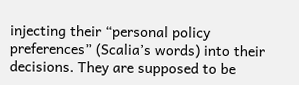injecting their “personal policy preferences” (Scalia’s words) into their decisions. They are supposed to be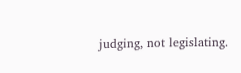judging, not legislating.